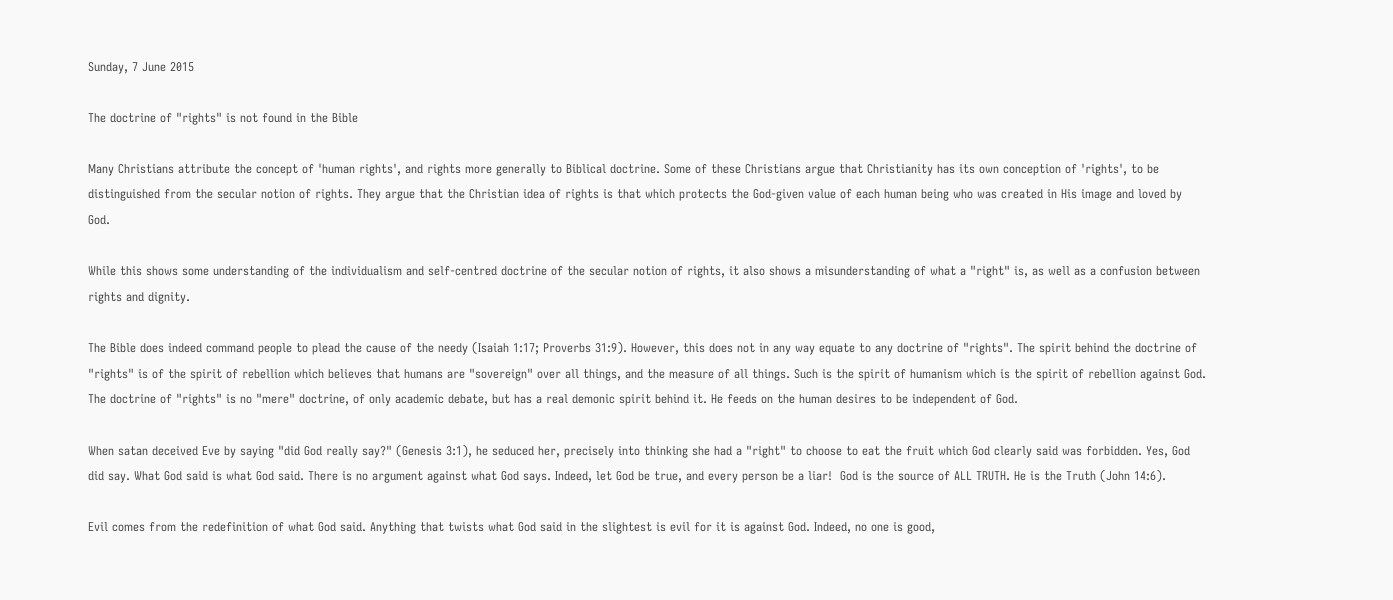Sunday, 7 June 2015

The doctrine of "rights" is not found in the Bible

Many Christians attribute the concept of 'human rights', and rights more generally to Biblical doctrine. Some of these Christians argue that Christianity has its own conception of 'rights', to be distinguished from the secular notion of rights. They argue that the Christian idea of rights is that which protects the God-given value of each human being who was created in His image and loved by God.

While this shows some understanding of the individualism and self-centred doctrine of the secular notion of rights, it also shows a misunderstanding of what a "right" is, as well as a confusion between rights and dignity.

The Bible does indeed command people to plead the cause of the needy (Isaiah 1:17; Proverbs 31:9). However, this does not in any way equate to any doctrine of "rights". The spirit behind the doctrine of "rights" is of the spirit of rebellion which believes that humans are "sovereign" over all things, and the measure of all things. Such is the spirit of humanism which is the spirit of rebellion against God. The doctrine of "rights" is no "mere" doctrine, of only academic debate, but has a real demonic spirit behind it. He feeds on the human desires to be independent of God.

When satan deceived Eve by saying "did God really say?" (Genesis 3:1), he seduced her, precisely into thinking she had a "right" to choose to eat the fruit which God clearly said was forbidden. Yes, God did say. What God said is what God said. There is no argument against what God says. Indeed, let God be true, and every person be a liar!  God is the source of ALL TRUTH. He is the Truth (John 14:6).

Evil comes from the redefinition of what God said. Anything that twists what God said in the slightest is evil for it is against God. Indeed, no one is good,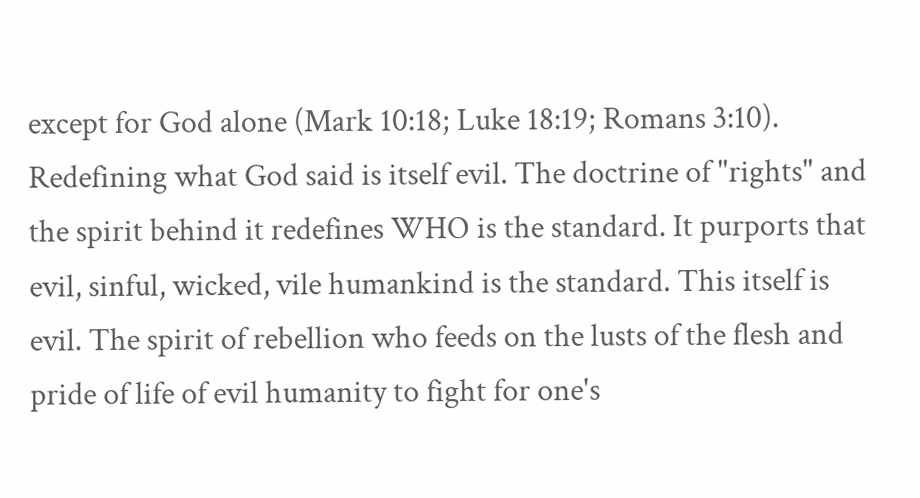except for God alone (Mark 10:18; Luke 18:19; Romans 3:10). Redefining what God said is itself evil. The doctrine of "rights" and the spirit behind it redefines WHO is the standard. It purports that evil, sinful, wicked, vile humankind is the standard. This itself is evil. The spirit of rebellion who feeds on the lusts of the flesh and pride of life of evil humanity to fight for one's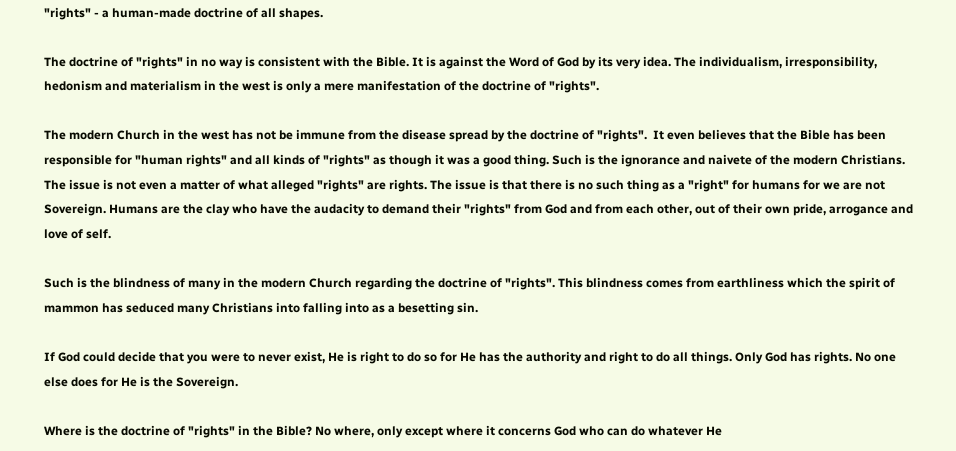"rights" - a human-made doctrine of all shapes.

The doctrine of "rights" in no way is consistent with the Bible. It is against the Word of God by its very idea. The individualism, irresponsibility, hedonism and materialism in the west is only a mere manifestation of the doctrine of "rights".

The modern Church in the west has not be immune from the disease spread by the doctrine of "rights".  It even believes that the Bible has been responsible for "human rights" and all kinds of "rights" as though it was a good thing. Such is the ignorance and naivete of the modern Christians. The issue is not even a matter of what alleged "rights" are rights. The issue is that there is no such thing as a "right" for humans for we are not Sovereign. Humans are the clay who have the audacity to demand their "rights" from God and from each other, out of their own pride, arrogance and love of self.

Such is the blindness of many in the modern Church regarding the doctrine of "rights". This blindness comes from earthliness which the spirit of mammon has seduced many Christians into falling into as a besetting sin.

If God could decide that you were to never exist, He is right to do so for He has the authority and right to do all things. Only God has rights. No one else does for He is the Sovereign.

Where is the doctrine of "rights" in the Bible? No where, only except where it concerns God who can do whatever He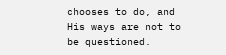chooses to do, and His ways are not to be questioned.